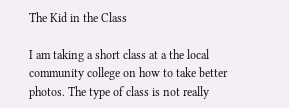The Kid in the Class

I am taking a short class at a the local community college on how to take better photos. The type of class is not really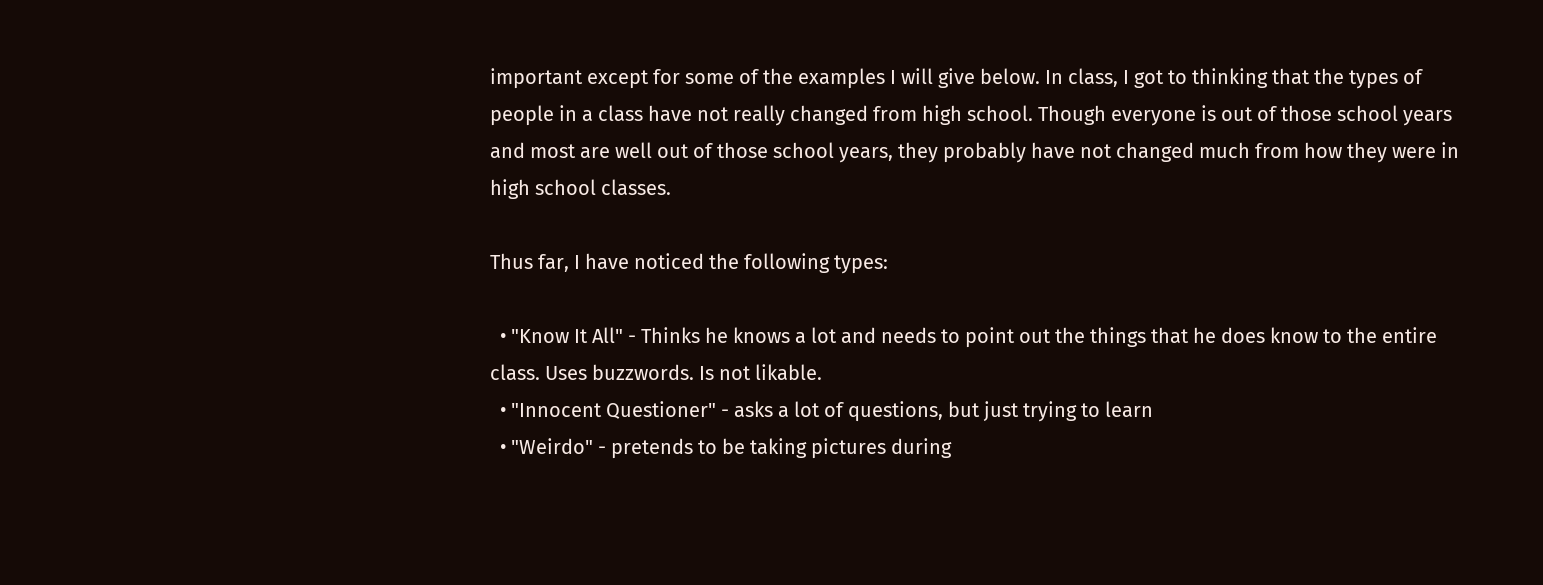important except for some of the examples I will give below. In class, I got to thinking that the types of people in a class have not really changed from high school. Though everyone is out of those school years and most are well out of those school years, they probably have not changed much from how they were in high school classes.

Thus far, I have noticed the following types:

  • "Know It All" - Thinks he knows a lot and needs to point out the things that he does know to the entire class. Uses buzzwords. Is not likable.
  • "Innocent Questioner" - asks a lot of questions, but just trying to learn
  • "Weirdo" - pretends to be taking pictures during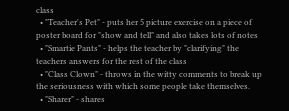class
  • "Teacher's Pet" - puts her 5 picture exercise on a piece of poster board for "show and tell" and also takes lots of notes
  • "Smartie Pants" - helps the teacher by "clarifying" the teachers answers for the rest of the class
  • "Class Clown" - throws in the witty comments to break up the seriousness with which some people take themselves.
  • "Sharer" - shares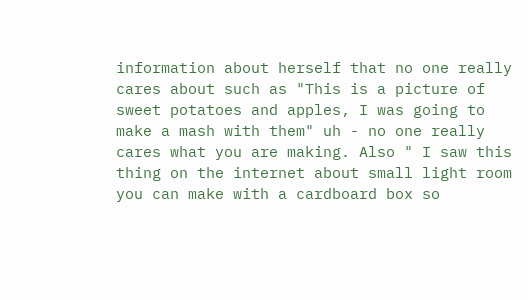information about herself that no one really cares about such as "This is a picture of sweet potatoes and apples, I was going to make a mash with them" uh - no one really cares what you are making. Also " I saw this thing on the internet about small light room you can make with a cardboard box so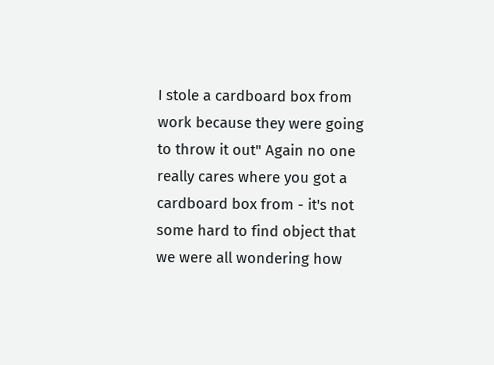I stole a cardboard box from work because they were going to throw it out" Again no one really cares where you got a cardboard box from - it's not some hard to find object that we were all wondering how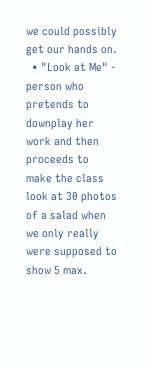we could possibly get our hands on.
  • "Look at Me" - person who pretends to downplay her work and then proceeds to make the class look at 30 photos of a salad when we only really were supposed to show 5 max.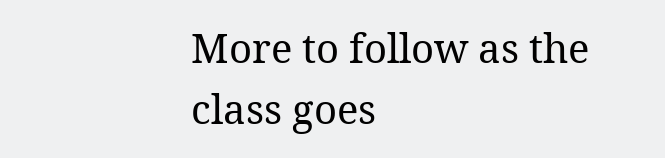More to follow as the class goes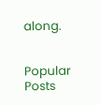along.


Popular Posts